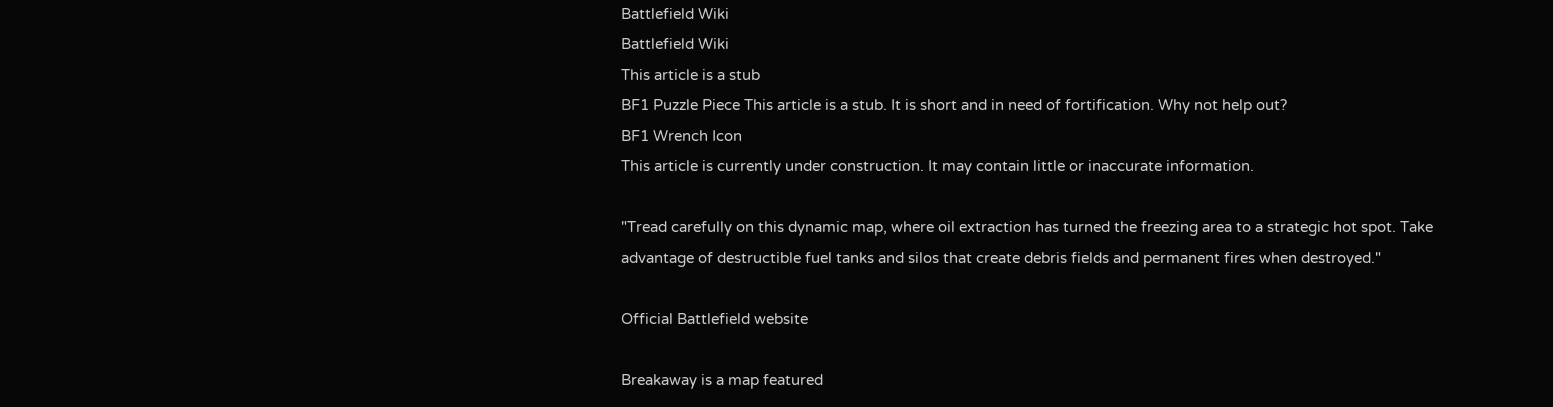Battlefield Wiki
Battlefield Wiki
This article is a stub
BF1 Puzzle Piece This article is a stub. It is short and in need of fortification. Why not help out?
BF1 Wrench Icon
This article is currently under construction. It may contain little or inaccurate information.

"Tread carefully on this dynamic map, where oil extraction has turned the freezing area to a strategic hot spot. Take advantage of destructible fuel tanks and silos that create debris fields and permanent fires when destroyed."

Official Battlefield website

Breakaway is a map featured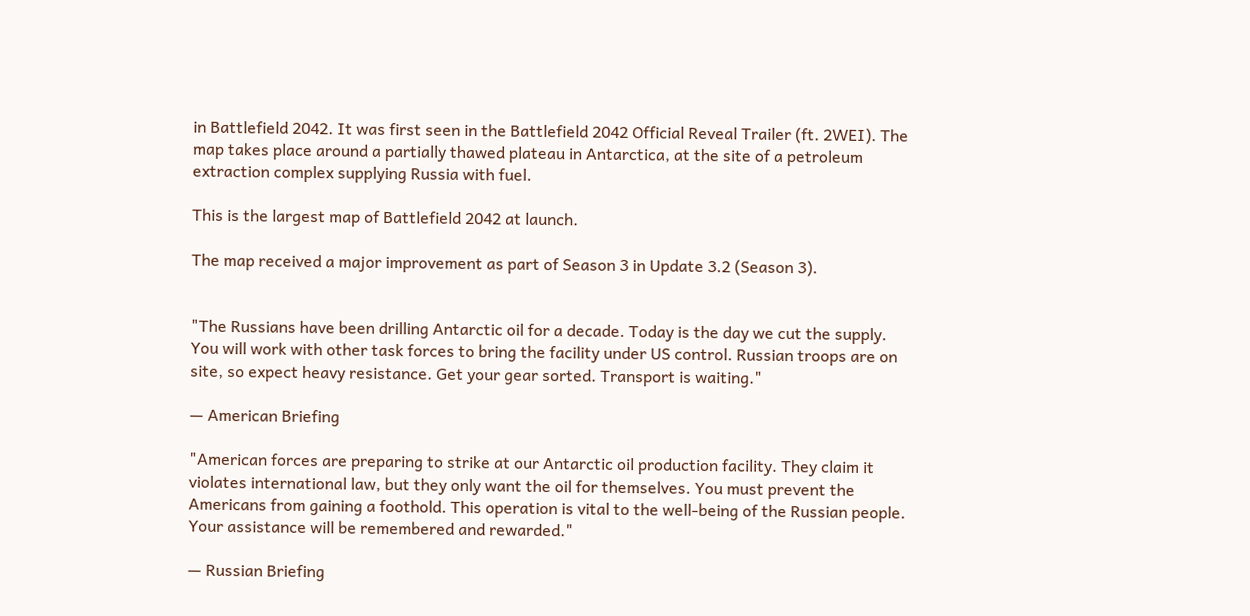in Battlefield 2042. It was first seen in the Battlefield 2042 Official Reveal Trailer (ft. 2WEI). The map takes place around a partially thawed plateau in Antarctica, at the site of a petroleum extraction complex supplying Russia with fuel.

This is the largest map of Battlefield 2042 at launch.

The map received a major improvement as part of Season 3 in Update 3.2 (Season 3).


"The Russians have been drilling Antarctic oil for a decade. Today is the day we cut the supply. You will work with other task forces to bring the facility under US control. Russian troops are on site, so expect heavy resistance. Get your gear sorted. Transport is waiting."

— American Briefing

"American forces are preparing to strike at our Antarctic oil production facility. They claim it violates international law, but they only want the oil for themselves. You must prevent the Americans from gaining a foothold. This operation is vital to the well-being of the Russian people. Your assistance will be remembered and rewarded."

— Russian Briefing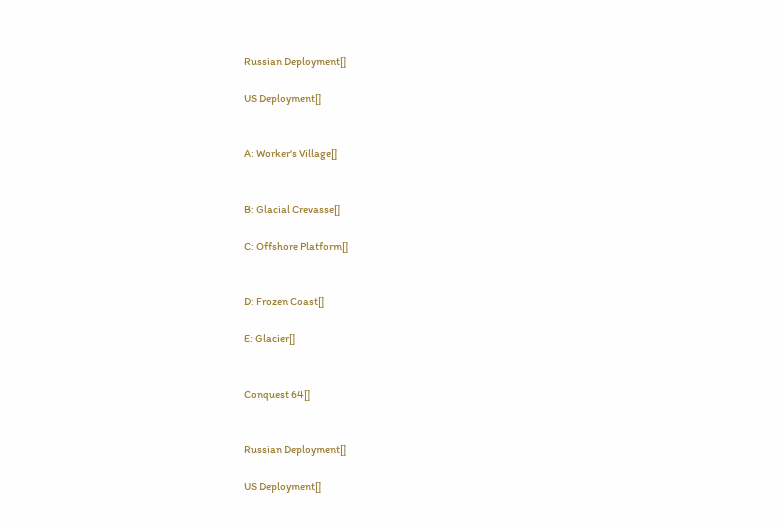Russian Deployment[]

US Deployment[]


A: Worker's Village[]


B: Glacial Crevasse[]

C: Offshore Platform[]


D: Frozen Coast[]

E: Glacier[]


Conquest 64[]


Russian Deployment[]

US Deployment[]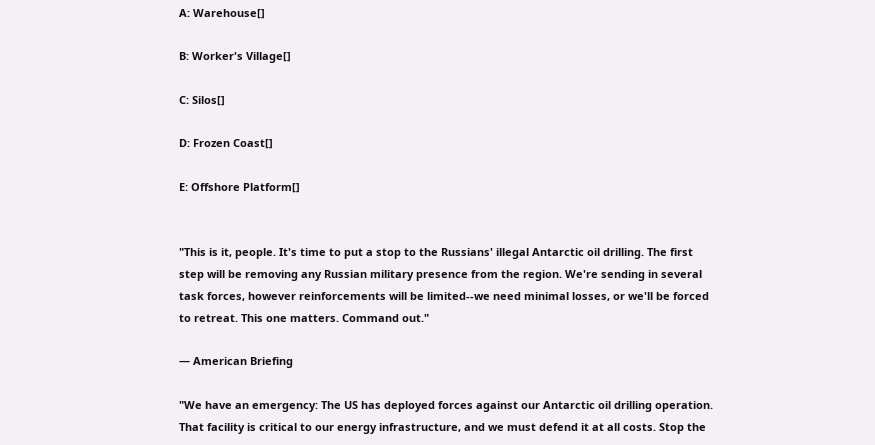A: Warehouse[]

B: Worker's Village[]

C: Silos[]

D: Frozen Coast[]

E: Offshore Platform[]


"This is it, people. It's time to put a stop to the Russians' illegal Antarctic oil drilling. The first step will be removing any Russian military presence from the region. We're sending in several task forces, however reinforcements will be limited--we need minimal losses, or we'll be forced to retreat. This one matters. Command out."

— American Briefing

"We have an emergency: The US has deployed forces against our Antarctic oil drilling operation. That facility is critical to our energy infrastructure, and we must defend it at all costs. Stop the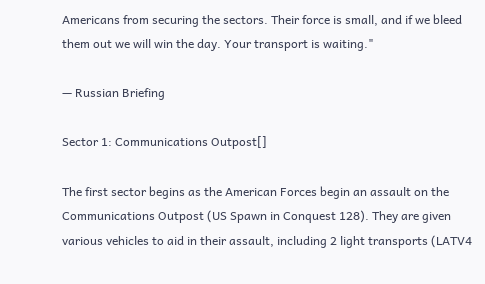Americans from securing the sectors. Their force is small, and if we bleed them out we will win the day. Your transport is waiting."

— Russian Briefing

Sector 1: Communications Outpost[]

The first sector begins as the American Forces begin an assault on the Communications Outpost (US Spawn in Conquest 128). They are given various vehicles to aid in their assault, including 2 light transports (LATV4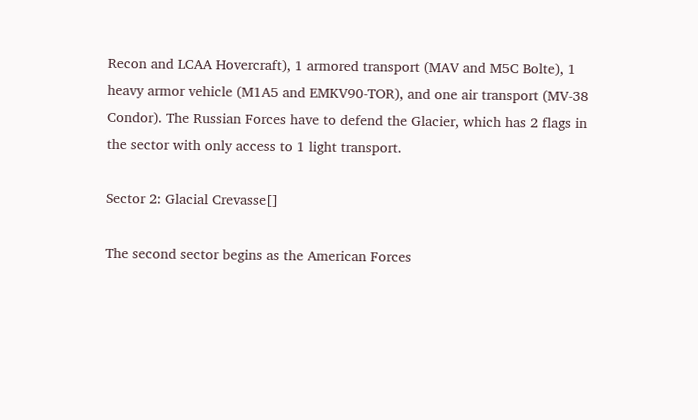Recon and LCAA Hovercraft), 1 armored transport (MAV and M5C Bolte), 1 heavy armor vehicle (M1A5 and EMKV90-TOR), and one air transport (MV-38 Condor). The Russian Forces have to defend the Glacier, which has 2 flags in the sector with only access to 1 light transport.

Sector 2: Glacial Crevasse[]

The second sector begins as the American Forces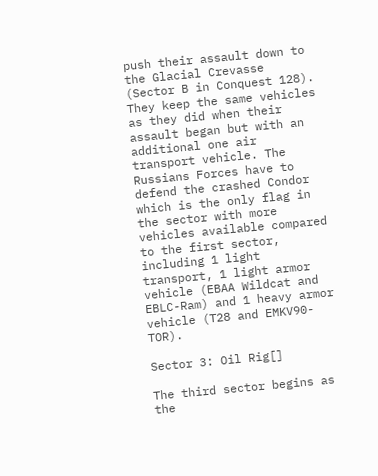push their assault down to the Glacial Crevasse (Sector B in Conquest 128). They keep the same vehicles as they did when their assault began but with an additional one air transport vehicle. The Russians Forces have to defend the crashed Condor which is the only flag in the sector with more vehicles available compared to the first sector, including 1 light transport, 1 light armor vehicle (EBAA Wildcat and EBLC-Ram) and 1 heavy armor vehicle (T28 and EMKV90-TOR).

Sector 3: Oil Rig[]

The third sector begins as the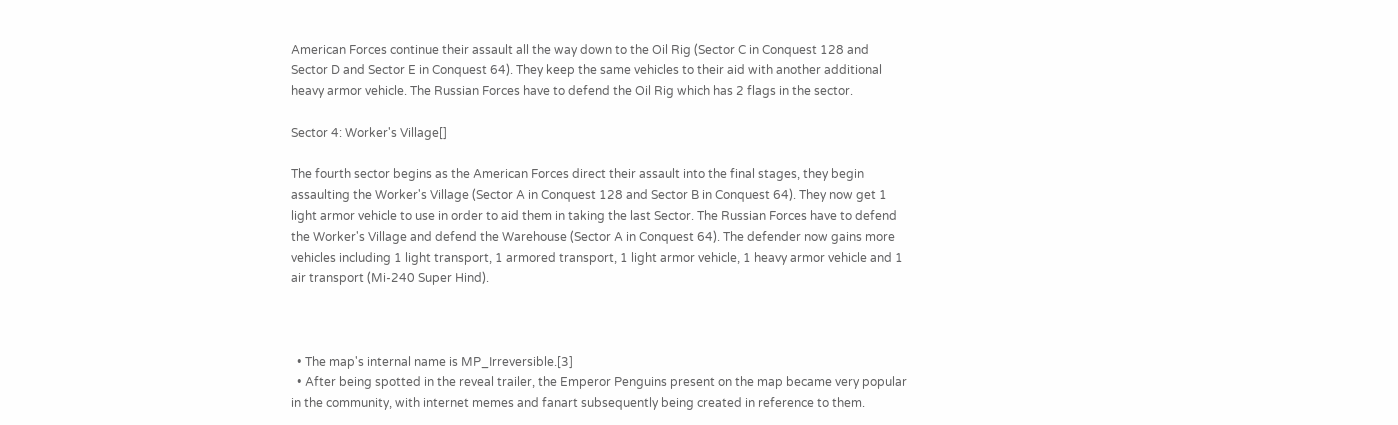American Forces continue their assault all the way down to the Oil Rig (Sector C in Conquest 128 and Sector D and Sector E in Conquest 64). They keep the same vehicles to their aid with another additional heavy armor vehicle. The Russian Forces have to defend the Oil Rig which has 2 flags in the sector.

Sector 4: Worker's Village[]

The fourth sector begins as the American Forces direct their assault into the final stages, they begin assaulting the Worker's Village (Sector A in Conquest 128 and Sector B in Conquest 64). They now get 1 light armor vehicle to use in order to aid them in taking the last Sector. The Russian Forces have to defend the Worker's Village and defend the Warehouse (Sector A in Conquest 64). The defender now gains more vehicles including 1 light transport, 1 armored transport, 1 light armor vehicle, 1 heavy armor vehicle and 1 air transport (Mi-240 Super Hind).



  • The map's internal name is MP_Irreversible.[3]
  • After being spotted in the reveal trailer, the Emperor Penguins present on the map became very popular in the community, with internet memes and fanart subsequently being created in reference to them.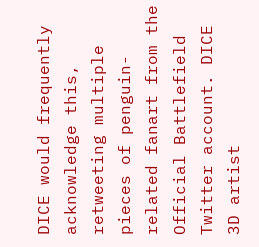DICE would frequently acknowledge this, retweeting multiple pieces of penguin-related fanart from the Official Battlefield Twitter account. DICE 3D artist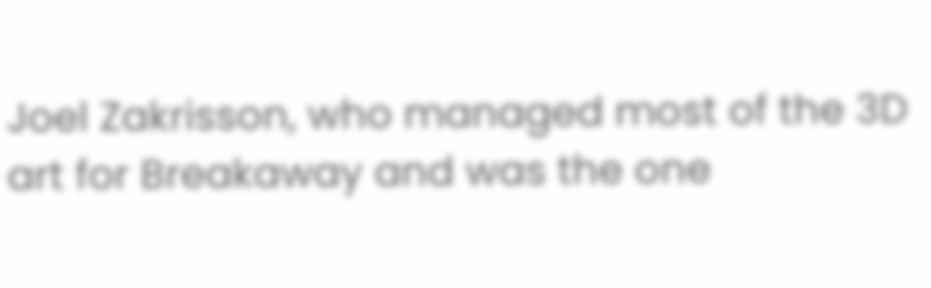Joel Zakrisson, who managed most of the 3D art for Breakaway and was the one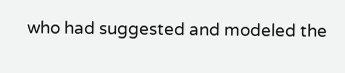who had suggested and modeled the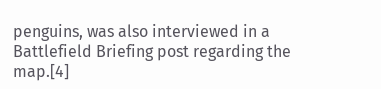penguins, was also interviewed in a Battlefield Briefing post regarding the map.[4]